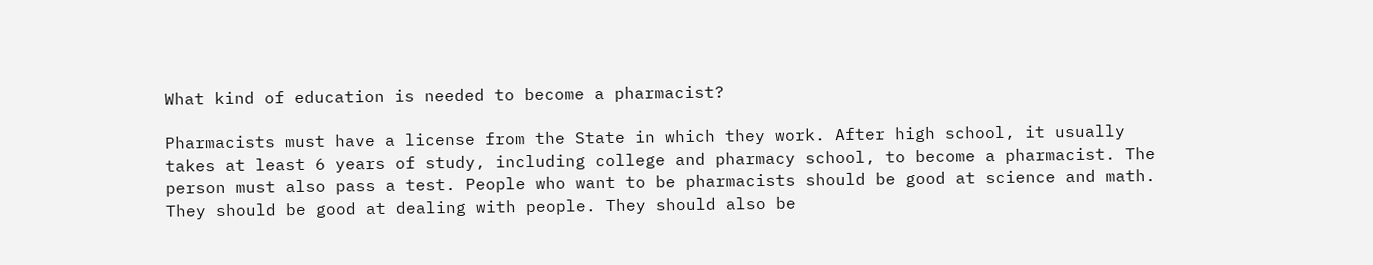What kind of education is needed to become a pharmacist?

Pharmacists must have a license from the State in which they work. After high school, it usually takes at least 6 years of study, including college and pharmacy school, to become a pharmacist. The person must also pass a test. People who want to be pharmacists should be good at science and math. They should be good at dealing with people. They should also be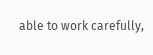able to work carefully,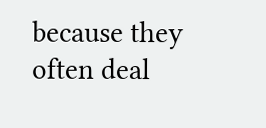because they often deal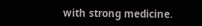with strong medicine.